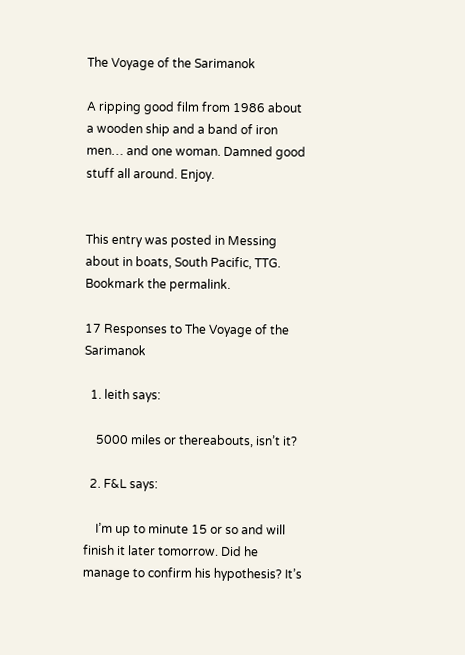The Voyage of the Sarimanok

A ripping good film from 1986 about a wooden ship and a band of iron men… and one woman. Damned good stuff all around. Enjoy.


This entry was posted in Messing about in boats, South Pacific, TTG. Bookmark the permalink.

17 Responses to The Voyage of the Sarimanok

  1. leith says:

    5000 miles or thereabouts, isn’t it?

  2. F&L says:

    I’m up to minute 15 or so and will finish it later tomorrow. Did he manage to confirm his hypothesis? It’s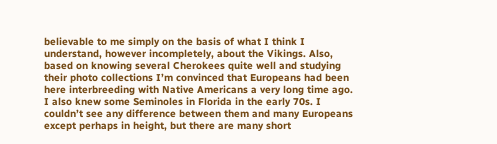believable to me simply on the basis of what I think I understand, however incompletely, about the Vikings. Also, based on knowing several Cherokees quite well and studying their photo collections I’m convinced that Europeans had been here interbreeding with Native Americans a very long time ago. I also knew some Seminoles in Florida in the early 70s. I couldn’t see any difference between them and many Europeans except perhaps in height, but there are many short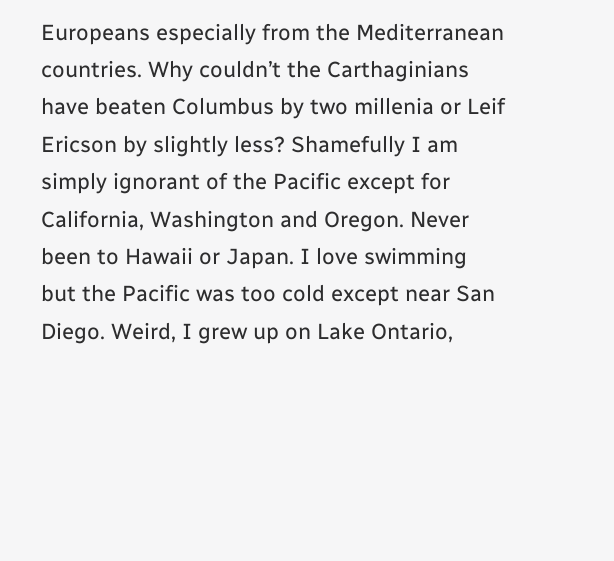Europeans especially from the Mediterranean countries. Why couldn’t the Carthaginians have beaten Columbus by two millenia or Leif Ericson by slightly less? Shamefully I am simply ignorant of the Pacific except for California, Washington and Oregon. Never been to Hawaii or Japan. I love swimming but the Pacific was too cold except near San Diego. Weird, I grew up on Lake Ontario,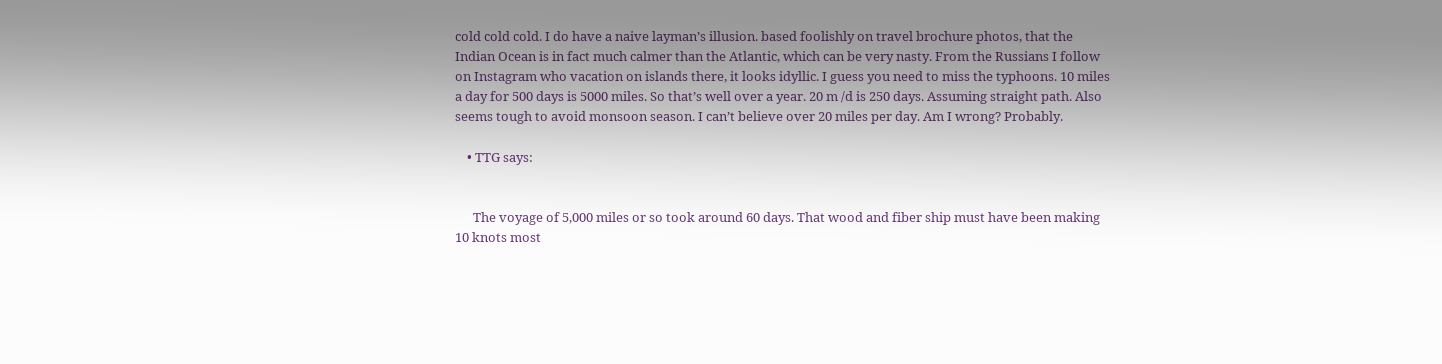cold cold cold. I do have a naive layman’s illusion. based foolishly on travel brochure photos, that the Indian Ocean is in fact much calmer than the Atlantic, which can be very nasty. From the Russians I follow on Instagram who vacation on islands there, it looks idyllic. I guess you need to miss the typhoons. 10 miles a day for 500 days is 5000 miles. So that’s well over a year. 20 m /d is 250 days. Assuming straight path. Also seems tough to avoid monsoon season. I can’t believe over 20 miles per day. Am I wrong? Probably.

    • TTG says:


      The voyage of 5,000 miles or so took around 60 days. That wood and fiber ship must have been making 10 knots most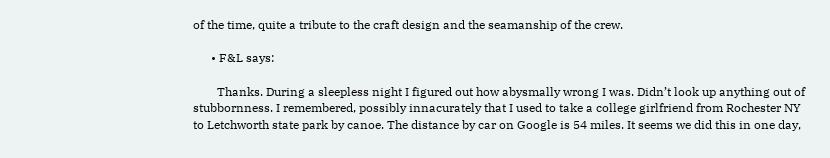of the time, quite a tribute to the craft design and the seamanship of the crew.

      • F&L says:

        Thanks. During a sleepless night I figured out how abysmally wrong I was. Didn’t look up anything out of stubbornness. I remembered, possibly innacurately that I used to take a college girlfriend from Rochester NY to Letchworth state park by canoe. The distance by car on Google is 54 miles. It seems we did this in one day,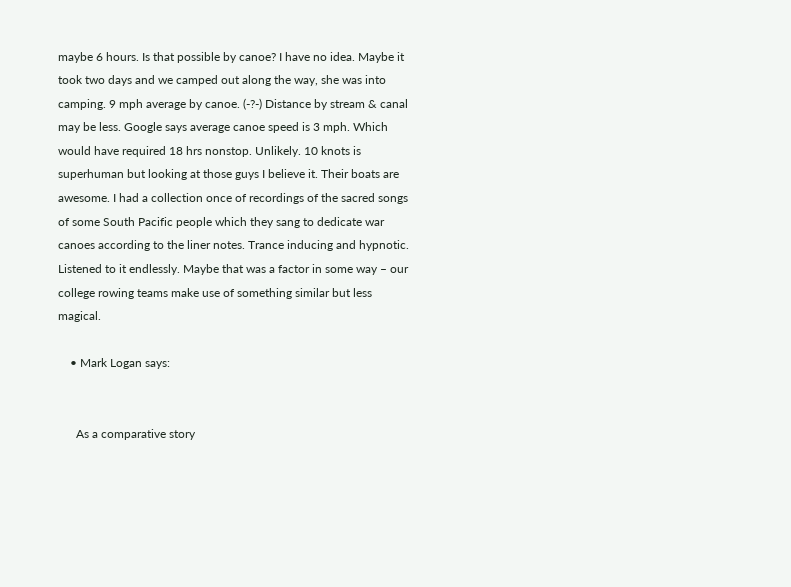maybe 6 hours. Is that possible by canoe? I have no idea. Maybe it took two days and we camped out along the way, she was into camping. 9 mph average by canoe. (-?-) Distance by stream & canal may be less. Google says average canoe speed is 3 mph. Which would have required 18 hrs nonstop. Unlikely. 10 knots is superhuman but looking at those guys I believe it. Their boats are awesome. I had a collection once of recordings of the sacred songs of some South Pacific people which they sang to dedicate war canoes according to the liner notes. Trance inducing and hypnotic. Listened to it endlessly. Maybe that was a factor in some way – our college rowing teams make use of something similar but less magical.

    • Mark Logan says:


      As a comparative story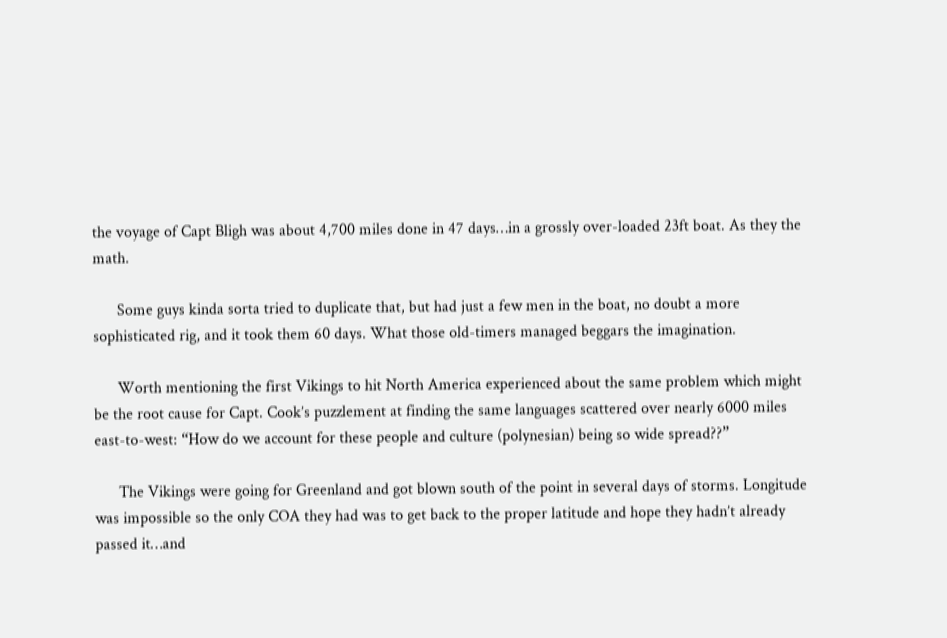the voyage of Capt Bligh was about 4,700 miles done in 47 days…in a grossly over-loaded 23ft boat. As they the math.

      Some guys kinda sorta tried to duplicate that, but had just a few men in the boat, no doubt a more sophisticated rig, and it took them 60 days. What those old-timers managed beggars the imagination.

      Worth mentioning the first Vikings to hit North America experienced about the same problem which might be the root cause for Capt. Cook’s puzzlement at finding the same languages scattered over nearly 6000 miles east-to-west: “How do we account for these people and culture (polynesian) being so wide spread??”

      The Vikings were going for Greenland and got blown south of the point in several days of storms. Longitude was impossible so the only COA they had was to get back to the proper latitude and hope they hadn’t already passed it…and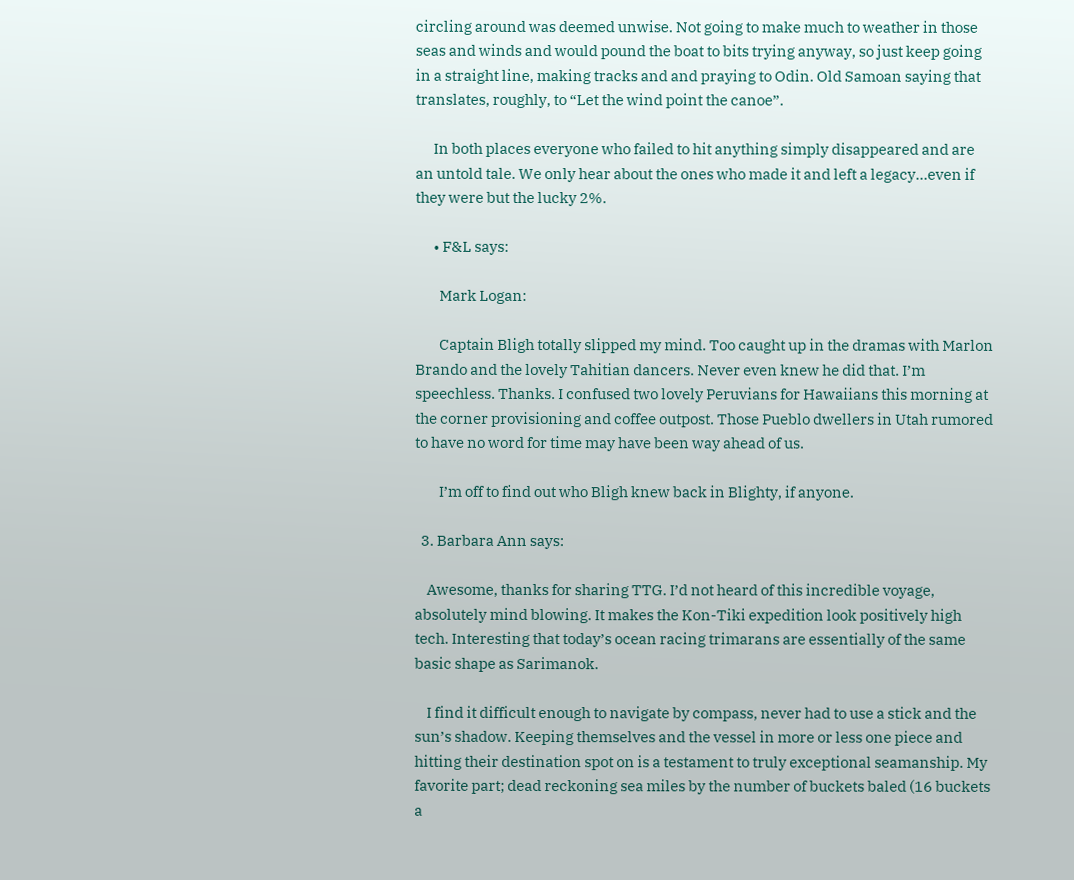circling around was deemed unwise. Not going to make much to weather in those seas and winds and would pound the boat to bits trying anyway, so just keep going in a straight line, making tracks and and praying to Odin. Old Samoan saying that translates, roughly, to “Let the wind point the canoe”.

      In both places everyone who failed to hit anything simply disappeared and are an untold tale. We only hear about the ones who made it and left a legacy…even if they were but the lucky 2%.

      • F&L says:

        Mark Logan:

        Captain Bligh totally slipped my mind. Too caught up in the dramas with Marlon Brando and the lovely Tahitian dancers. Never even knew he did that. I’m speechless. Thanks. I confused two lovely Peruvians for Hawaiians this morning at the corner provisioning and coffee outpost. Those Pueblo dwellers in Utah rumored to have no word for time may have been way ahead of us.

        I’m off to find out who Bligh knew back in Blighty, if anyone.

  3. Barbara Ann says:

    Awesome, thanks for sharing TTG. I’d not heard of this incredible voyage, absolutely mind blowing. It makes the Kon-Tiki expedition look positively high tech. Interesting that today’s ocean racing trimarans are essentially of the same basic shape as Sarimanok.

    I find it difficult enough to navigate by compass, never had to use a stick and the sun’s shadow. Keeping themselves and the vessel in more or less one piece and hitting their destination spot on is a testament to truly exceptional seamanship. My favorite part; dead reckoning sea miles by the number of buckets baled (16 buckets a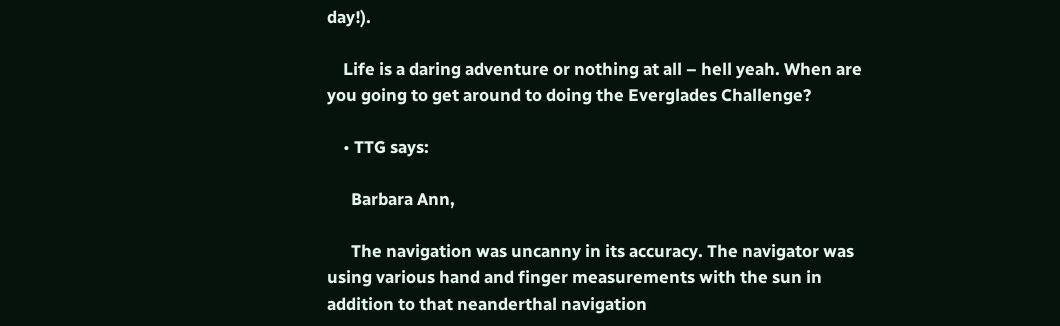day!).

    Life is a daring adventure or nothing at all – hell yeah. When are you going to get around to doing the Everglades Challenge?

    • TTG says:

      Barbara Ann,

      The navigation was uncanny in its accuracy. The navigator was using various hand and finger measurements with the sun in addition to that neanderthal navigation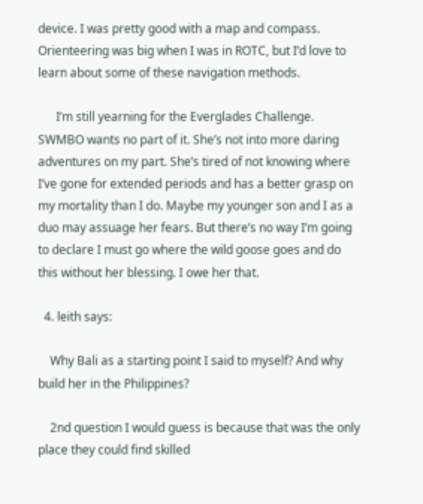device. I was pretty good with a map and compass. Orienteering was big when I was in ROTC, but I’d love to learn about some of these navigation methods.

      I’m still yearning for the Everglades Challenge. SWMBO wants no part of it. She’s not into more daring adventures on my part. She’s tired of not knowing where I’ve gone for extended periods and has a better grasp on my mortality than I do. Maybe my younger son and I as a duo may assuage her fears. But there’s no way I’m going to declare I must go where the wild goose goes and do this without her blessing. I owe her that.

  4. leith says:

    Why Bali as a starting point I said to myself? And why build her in the Philippines?

    2nd question I would guess is because that was the only place they could find skilled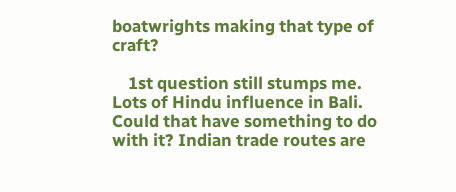boatwrights making that type of craft?

    1st question still stumps me. Lots of Hindu influence in Bali. Could that have something to do with it? Indian trade routes are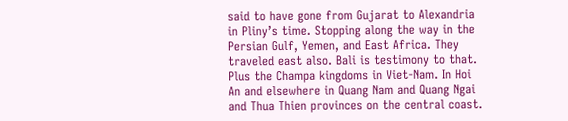said to have gone from Gujarat to Alexandria in Pliny’s time. Stopping along the way in the Persian Gulf, Yemen, and East Africa. They traveled east also. Bali is testimony to that. Plus the Champa kingdoms in Viet-Nam. In Hoi An and elsewhere in Quang Nam and Quang Ngai and Thua Thien provinces on the central coast.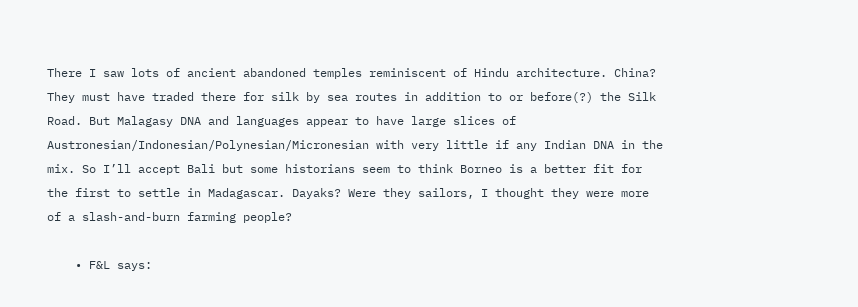There I saw lots of ancient abandoned temples reminiscent of Hindu architecture. China? They must have traded there for silk by sea routes in addition to or before(?) the Silk Road. But Malagasy DNA and languages appear to have large slices of Austronesian/Indonesian/Polynesian/Micronesian with very little if any Indian DNA in the mix. So I’ll accept Bali but some historians seem to think Borneo is a better fit for the first to settle in Madagascar. Dayaks? Were they sailors, I thought they were more of a slash-and-burn farming people?

    • F&L says: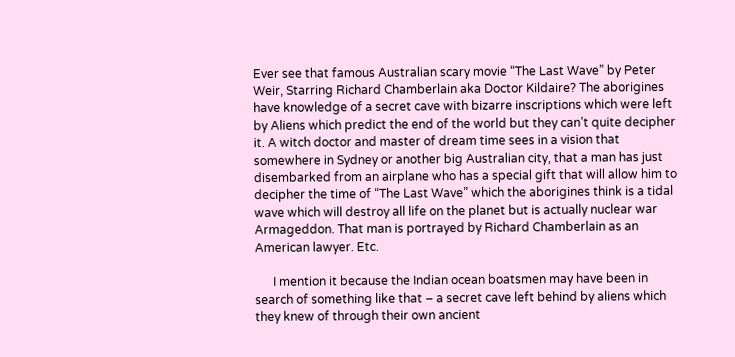Ever see that famous Australian scary movie “The Last Wave” by Peter Weir, Starring Richard Chamberlain aka Doctor Kildaire? The aborigines have knowledge of a secret cave with bizarre inscriptions which were left by Aliens which predict the end of the world but they can’t quite decipher it. A witch doctor and master of dream time sees in a vision that somewhere in Sydney or another big Australian city, that a man has just disembarked from an airplane who has a special gift that will allow him to decipher the time of “The Last Wave” which the aborigines think is a tidal wave which will destroy all life on the planet but is actually nuclear war Armageddon. That man is portrayed by Richard Chamberlain as an American lawyer. Etc.

      I mention it because the Indian ocean boatsmen may have been in search of something like that – a secret cave left behind by aliens which they knew of through their own ancient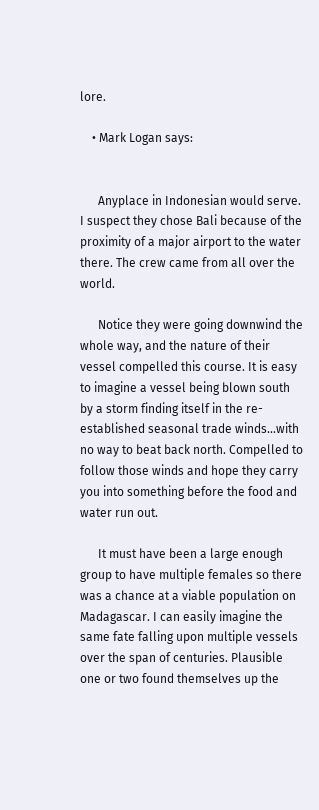lore.

    • Mark Logan says:


      Anyplace in Indonesian would serve. I suspect they chose Bali because of the proximity of a major airport to the water there. The crew came from all over the world.

      Notice they were going downwind the whole way, and the nature of their vessel compelled this course. It is easy to imagine a vessel being blown south by a storm finding itself in the re-established seasonal trade winds…with no way to beat back north. Compelled to follow those winds and hope they carry you into something before the food and water run out.

      It must have been a large enough group to have multiple females so there was a chance at a viable population on Madagascar. I can easily imagine the same fate falling upon multiple vessels over the span of centuries. Plausible one or two found themselves up the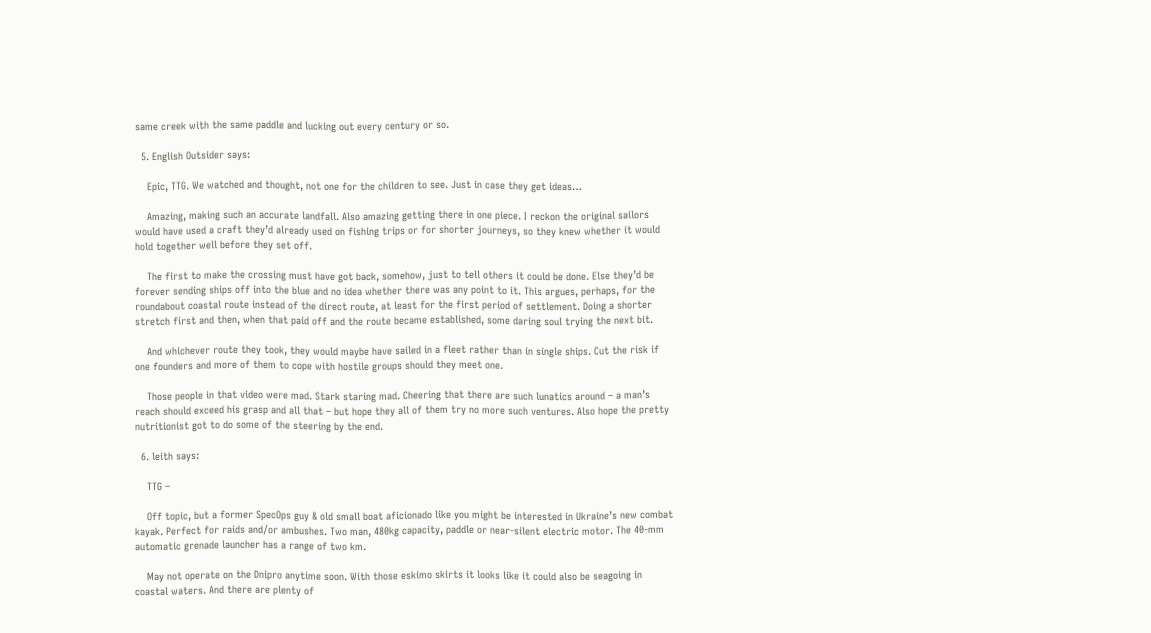same creek with the same paddle and lucking out every century or so.

  5. English Outsider says:

    Epic, TTG. We watched and thought, not one for the children to see. Just in case they get ideas…

    Amazing, making such an accurate landfall. Also amazing getting there in one piece. I reckon the original sailors would have used a craft they’d already used on fishing trips or for shorter journeys, so they knew whether it would hold together well before they set off.

    The first to make the crossing must have got back, somehow, just to tell others it could be done. Else they’d be forever sending ships off into the blue and no idea whether there was any point to it. This argues, perhaps, for the roundabout coastal route instead of the direct route, at least for the first period of settlement. Doing a shorter stretch first and then, when that paid off and the route became established, some daring soul trying the next bit.

    And whichever route they took, they would maybe have sailed in a fleet rather than in single ships. Cut the risk if one founders and more of them to cope with hostile groups should they meet one.

    Those people in that video were mad. Stark staring mad. Cheering that there are such lunatics around – a man’s reach should exceed his grasp and all that – but hope they all of them try no more such ventures. Also hope the pretty nutritionist got to do some of the steering by the end.

  6. leith says:

    TTG –

    Off topic, but a former SpecOps guy & old small boat aficionado like you might be interested in Ukraine’s new combat kayak. Perfect for raids and/or ambushes. Two man, 480kg capacity, paddle or near-silent electric motor. The 40-mm automatic grenade launcher has a range of two km.

    May not operate on the Dnipro anytime soon. With those eskimo skirts it looks like it could also be seagoing in coastal waters. And there are plenty of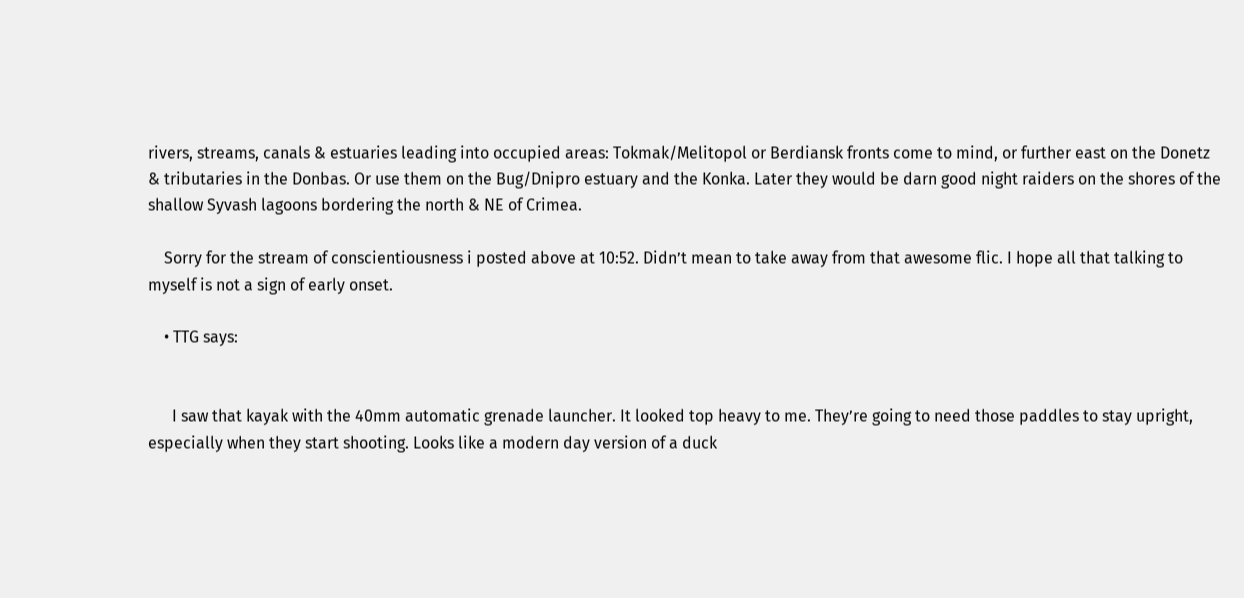rivers, streams, canals & estuaries leading into occupied areas: Tokmak/Melitopol or Berdiansk fronts come to mind, or further east on the Donetz & tributaries in the Donbas. Or use them on the Bug/Dnipro estuary and the Konka. Later they would be darn good night raiders on the shores of the shallow Syvash lagoons bordering the north & NE of Crimea.

    Sorry for the stream of conscientiousness i posted above at 10:52. Didn’t mean to take away from that awesome flic. I hope all that talking to myself is not a sign of early onset.

    • TTG says:


      I saw that kayak with the 40mm automatic grenade launcher. It looked top heavy to me. They’re going to need those paddles to stay upright, especially when they start shooting. Looks like a modern day version of a duck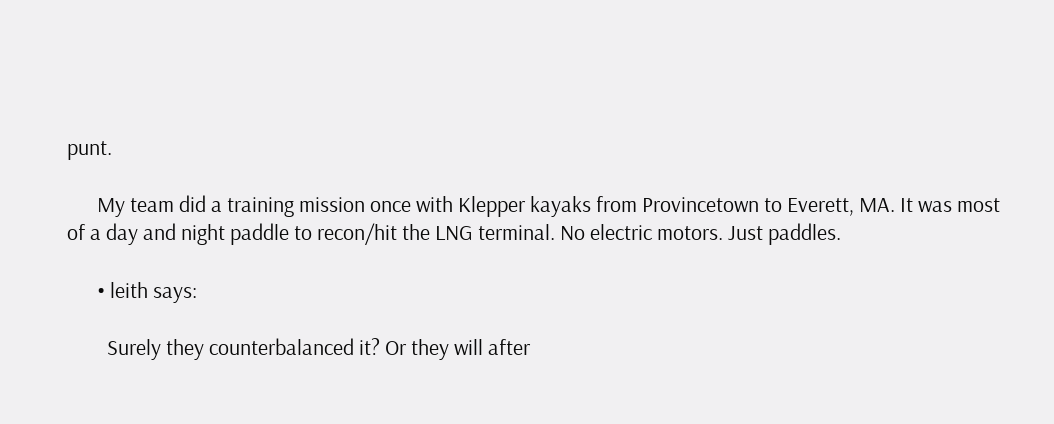punt.

      My team did a training mission once with Klepper kayaks from Provincetown to Everett, MA. It was most of a day and night paddle to recon/hit the LNG terminal. No electric motors. Just paddles.

      • leith says:

        Surely they counterbalanced it? Or they will after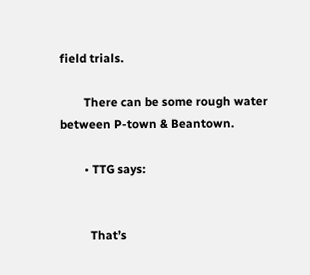field trials.

        There can be some rough water between P-town & Beantown.

        • TTG says:


          That’s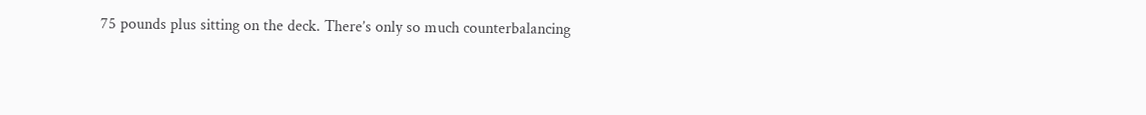75 pounds plus sitting on the deck. There’s only so much counterbalancing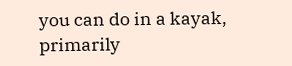you can do in a kayak, primarily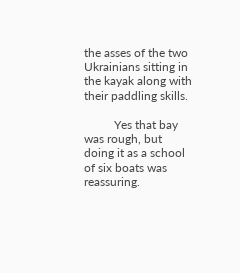the asses of the two Ukrainians sitting in the kayak along with their paddling skills.

          Yes that bay was rough, but doing it as a school of six boats was reassuring.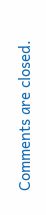Comments are closed.